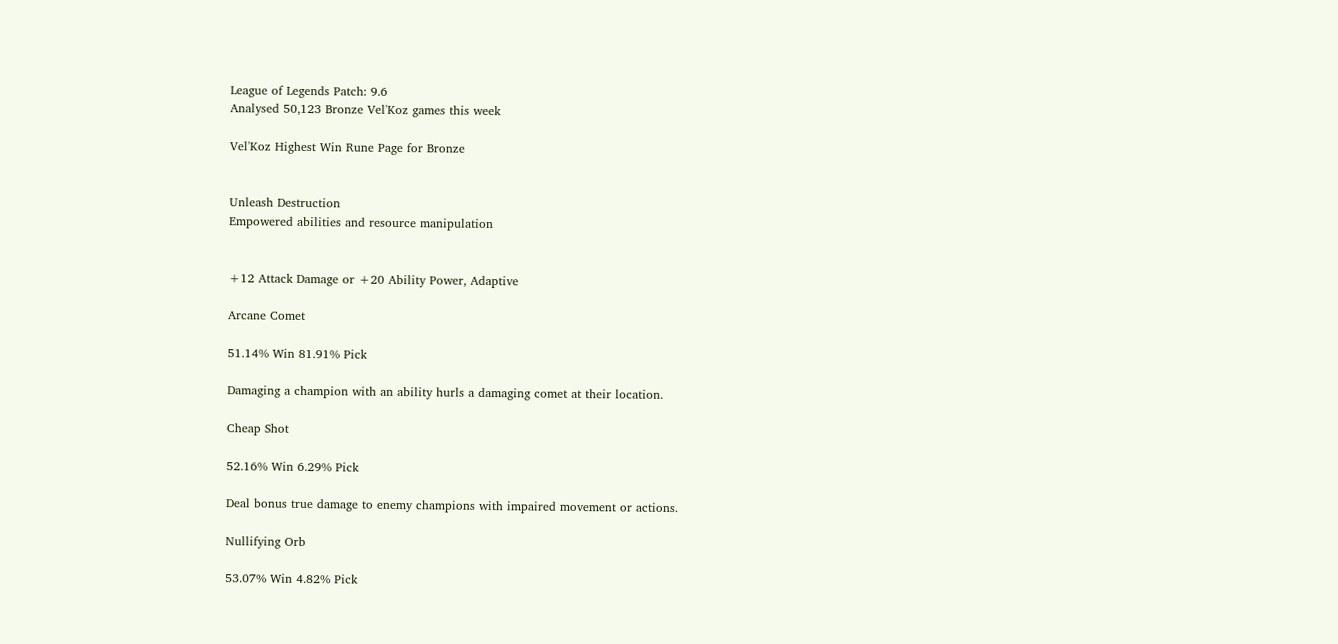League of Legends Patch: 9.6
Analysed 50,123 Bronze Vel'Koz games this week

Vel'Koz Highest Win Rune Page for Bronze


Unleash Destruction
Empowered abilities and resource manipulation


+12 Attack Damage or +20 Ability Power, Adaptive

Arcane Comet

51.14% Win 81.91% Pick

Damaging a champion with an ability hurls a damaging comet at their location.

Cheap Shot

52.16% Win 6.29% Pick

Deal bonus true damage to enemy champions with impaired movement or actions.

Nullifying Orb

53.07% Win 4.82% Pick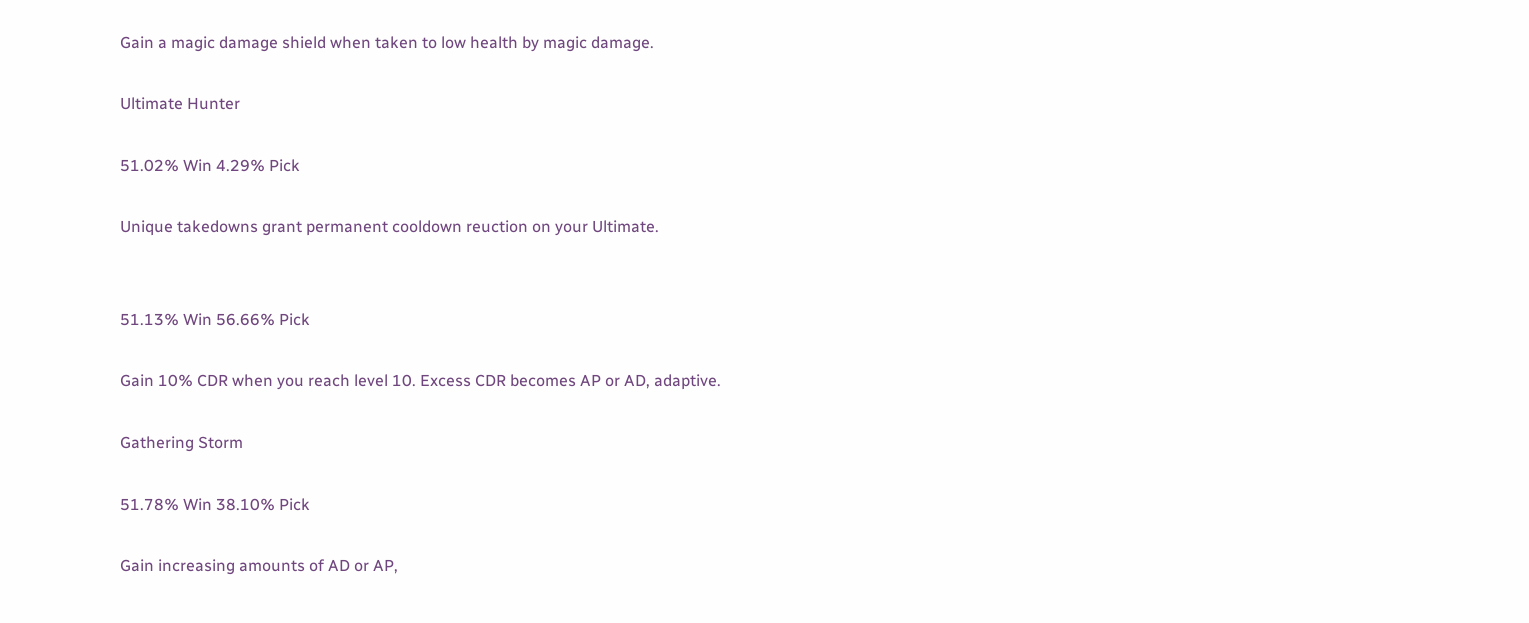Gain a magic damage shield when taken to low health by magic damage.

Ultimate Hunter

51.02% Win 4.29% Pick

Unique takedowns grant permanent cooldown reuction on your Ultimate.


51.13% Win 56.66% Pick

Gain 10% CDR when you reach level 10. Excess CDR becomes AP or AD, adaptive.

Gathering Storm

51.78% Win 38.10% Pick

Gain increasing amounts of AD or AP,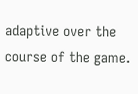adaptive over the course of the game.